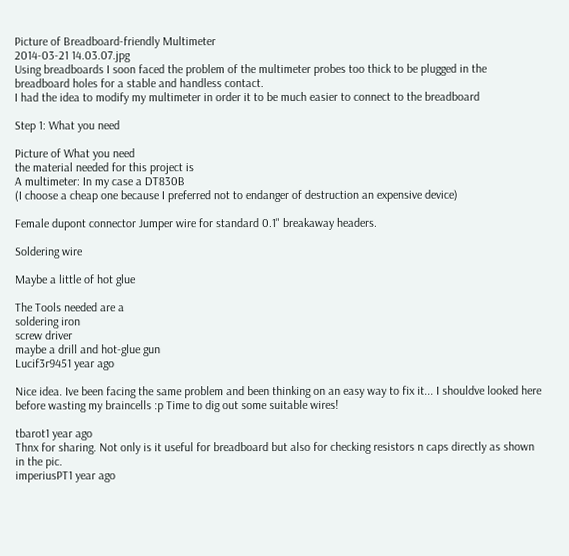Picture of Breadboard-friendly Multimeter
2014-03-21 14.03.07.jpg
Using breadboards I soon faced the problem of the multimeter probes too thick to be plugged in the breadboard holes for a stable and handless contact.
I had the idea to modify my multimeter in order it to be much easier to connect to the breadboard

Step 1: What you need

Picture of What you need
the material needed for this project is
A multimeter: In my case a DT830B
(I choose a cheap one because I preferred not to endanger of destruction an expensive device)

Female dupont connector Jumper wire for standard 0.1" breakaway headers.

Soldering wire

Maybe a little of hot glue

The Tools needed are a
soldering iron
screw driver
maybe a drill and hot-glue gun
Lucif3r9451 year ago

Nice idea. Ive been facing the same problem and been thinking on an easy way to fix it... I shouldve looked here before wasting my braincells :p Time to dig out some suitable wires!

tbarot1 year ago
Thnx for sharing. Not only is it useful for breadboard but also for checking resistors n caps directly as shown in the pic.
imperiusPT1 year ago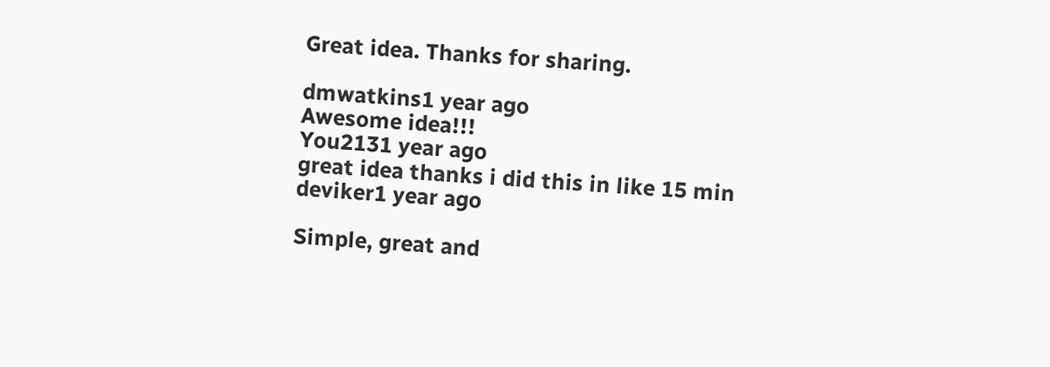Great idea. Thanks for sharing.

dmwatkins1 year ago
Awesome idea!!!
You2131 year ago
great idea thanks i did this in like 15 min
deviker1 year ago

Simple, great and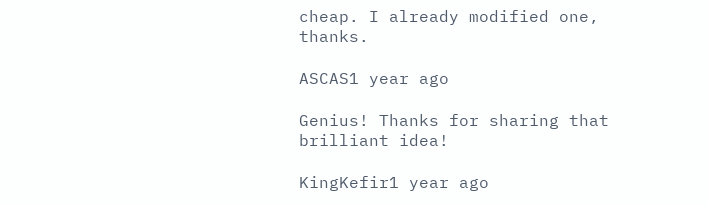cheap. I already modified one, thanks.

ASCAS1 year ago

Genius! Thanks for sharing that brilliant idea!

KingKefir1 year ago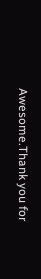Awesome.Thank you for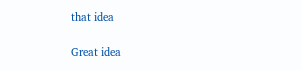that idea

Great idea